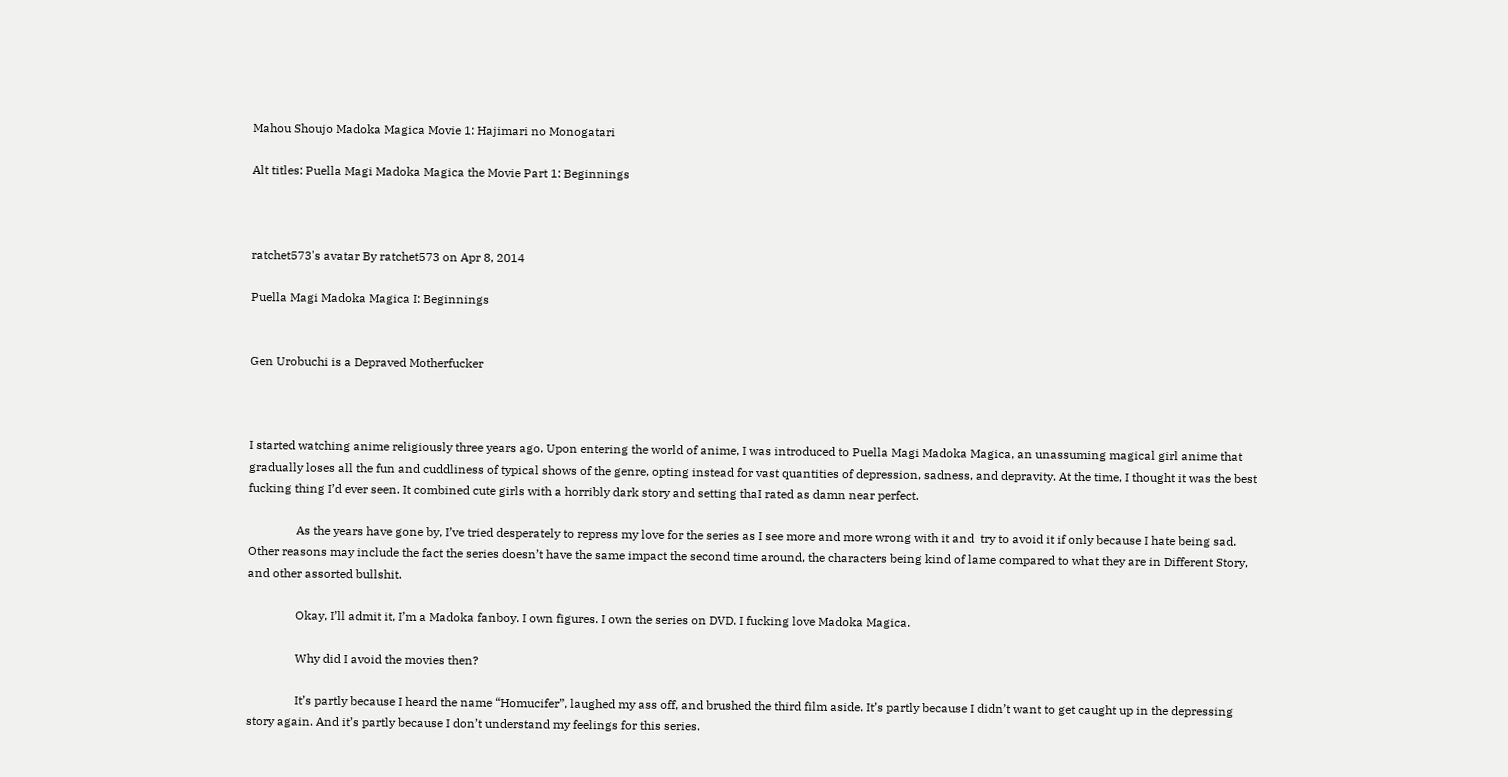Mahou Shoujo Madoka Magica Movie 1: Hajimari no Monogatari

Alt titles: Puella Magi Madoka Magica the Movie Part 1: Beginnings



ratchet573's avatar By ratchet573 on Apr 8, 2014

Puella Magi Madoka Magica I: Beginnings


Gen Urobuchi is a Depraved Motherfucker



I started watching anime religiously three years ago. Upon entering the world of anime, I was introduced to Puella Magi Madoka Magica, an unassuming magical girl anime that gradually loses all the fun and cuddliness of typical shows of the genre, opting instead for vast quantities of depression, sadness, and depravity. At the time, I thought it was the best fucking thing I’d ever seen. It combined cute girls with a horribly dark story and setting thaI rated as damn near perfect.

                As the years have gone by, I’ve tried desperately to repress my love for the series as I see more and more wrong with it and  try to avoid it if only because I hate being sad. Other reasons may include the fact the series doesn’t have the same impact the second time around, the characters being kind of lame compared to what they are in Different Story, and other assorted bullshit.

                Okay, I’ll admit it, I’m a Madoka fanboy. I own figures. I own the series on DVD. I fucking love Madoka Magica.

                Why did I avoid the movies then?

                It’s partly because I heard the name “Homucifer”, laughed my ass off, and brushed the third film aside. It’s partly because I didn’t want to get caught up in the depressing story again. And it’s partly because I don’t understand my feelings for this series.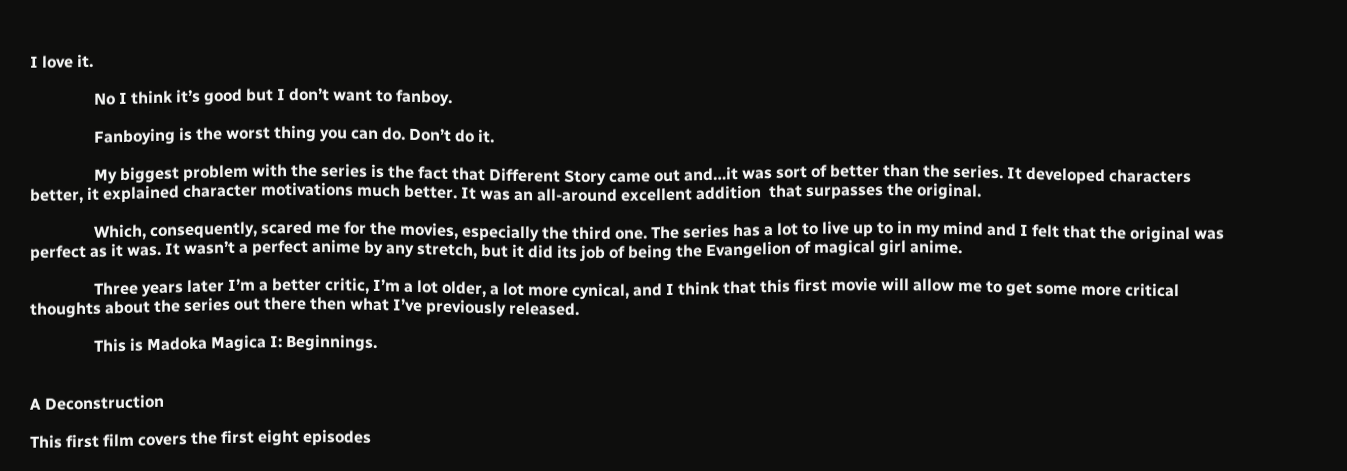I love it.

                No I think it’s good but I don’t want to fanboy.

                Fanboying is the worst thing you can do. Don’t do it.

                My biggest problem with the series is the fact that Different Story came out and…it was sort of better than the series. It developed characters better, it explained character motivations much better. It was an all-around excellent addition  that surpasses the original.

                Which, consequently, scared me for the movies, especially the third one. The series has a lot to live up to in my mind and I felt that the original was perfect as it was. It wasn’t a perfect anime by any stretch, but it did its job of being the Evangelion of magical girl anime.

                Three years later I’m a better critic, I’m a lot older, a lot more cynical, and I think that this first movie will allow me to get some more critical thoughts about the series out there then what I’ve previously released.

                This is Madoka Magica I: Beginnings.


A Deconstruction

This first film covers the first eight episodes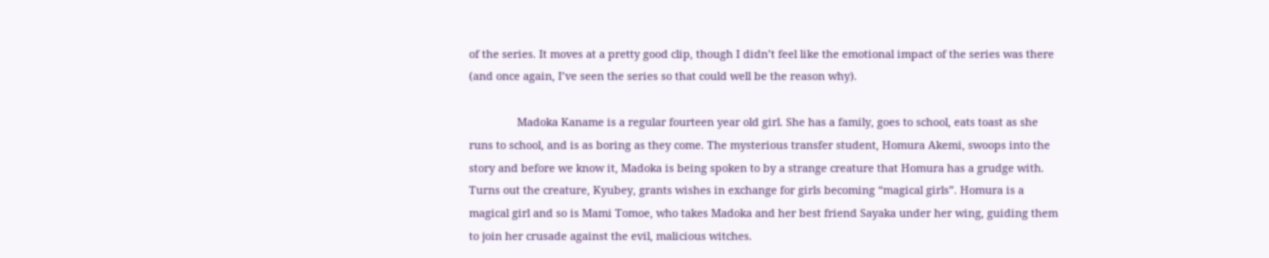of the series. It moves at a pretty good clip, though I didn’t feel like the emotional impact of the series was there (and once again, I’ve seen the series so that could well be the reason why).

                Madoka Kaname is a regular fourteen year old girl. She has a family, goes to school, eats toast as she runs to school, and is as boring as they come. The mysterious transfer student, Homura Akemi, swoops into the story and before we know it, Madoka is being spoken to by a strange creature that Homura has a grudge with. Turns out the creature, Kyubey, grants wishes in exchange for girls becoming “magical girls”. Homura is a magical girl and so is Mami Tomoe, who takes Madoka and her best friend Sayaka under her wing, guiding them to join her crusade against the evil, malicious witches.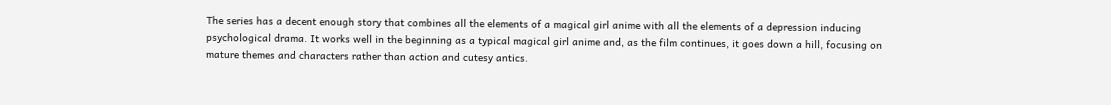The series has a decent enough story that combines all the elements of a magical girl anime with all the elements of a depression inducing psychological drama. It works well in the beginning as a typical magical girl anime and, as the film continues, it goes down a hill, focusing on mature themes and characters rather than action and cutesy antics.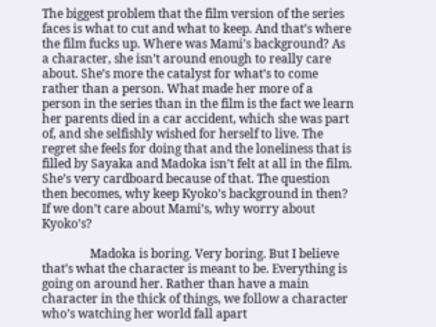The biggest problem that the film version of the series faces is what to cut and what to keep. And that’s where the film fucks up. Where was Mami’s background? As a character, she isn’t around enough to really care about. She’s more the catalyst for what’s to come rather than a person. What made her more of a person in the series than in the film is the fact we learn her parents died in a car accident, which she was part of, and she selfishly wished for herself to live. The regret she feels for doing that and the loneliness that is filled by Sayaka and Madoka isn’t felt at all in the film. She’s very cardboard because of that. The question then becomes, why keep Kyoko’s background in then? If we don’t care about Mami’s, why worry about Kyoko’s?

                Madoka is boring. Very boring. But I believe that’s what the character is meant to be. Everything is going on around her. Rather than have a main character in the thick of things, we follow a character who’s watching her world fall apart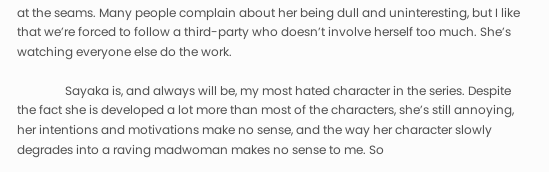at the seams. Many people complain about her being dull and uninteresting, but I like that we’re forced to follow a third-party who doesn’t involve herself too much. She’s watching everyone else do the work.

                Sayaka is, and always will be, my most hated character in the series. Despite the fact she is developed a lot more than most of the characters, she’s still annoying, her intentions and motivations make no sense, and the way her character slowly degrades into a raving madwoman makes no sense to me. So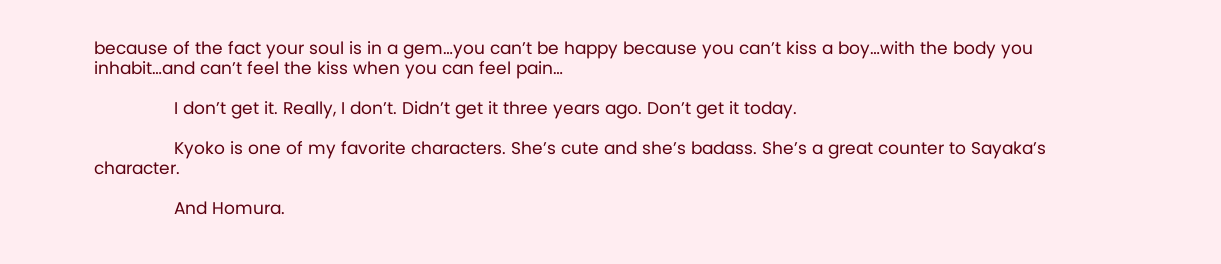because of the fact your soul is in a gem…you can’t be happy because you can’t kiss a boy…with the body you inhabit…and can’t feel the kiss when you can feel pain…

                I don’t get it. Really, I don’t. Didn’t get it three years ago. Don’t get it today.

                Kyoko is one of my favorite characters. She’s cute and she’s badass. She’s a great counter to Sayaka’s character.

                And Homura.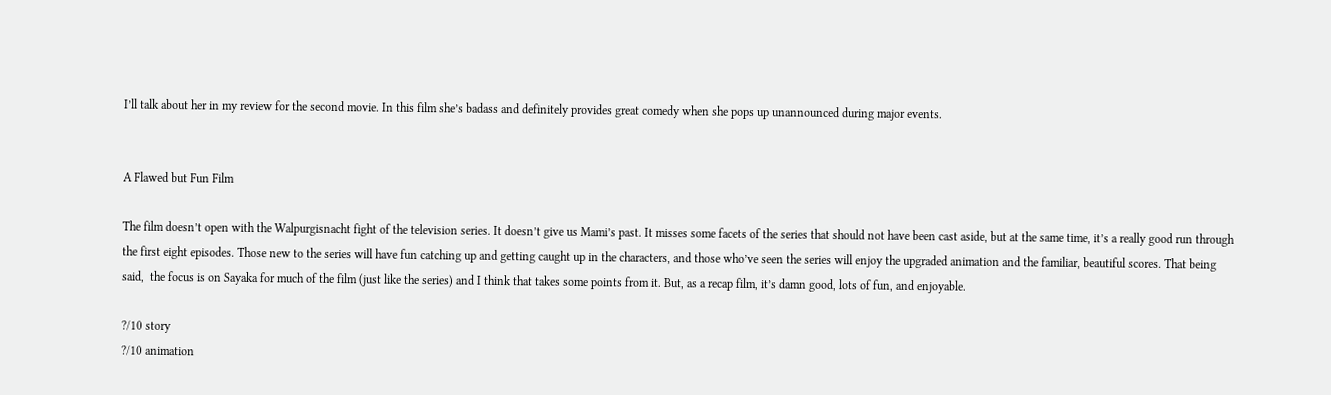I’ll talk about her in my review for the second movie. In this film she’s badass and definitely provides great comedy when she pops up unannounced during major events.


A Flawed but Fun Film

The film doesn’t open with the Walpurgisnacht fight of the television series. It doesn’t give us Mami’s past. It misses some facets of the series that should not have been cast aside, but at the same time, it’s a really good run through the first eight episodes. Those new to the series will have fun catching up and getting caught up in the characters, and those who’ve seen the series will enjoy the upgraded animation and the familiar, beautiful scores. That being said,  the focus is on Sayaka for much of the film (just like the series) and I think that takes some points from it. But, as a recap film, it’s damn good, lots of fun, and enjoyable.

?/10 story
?/10 animation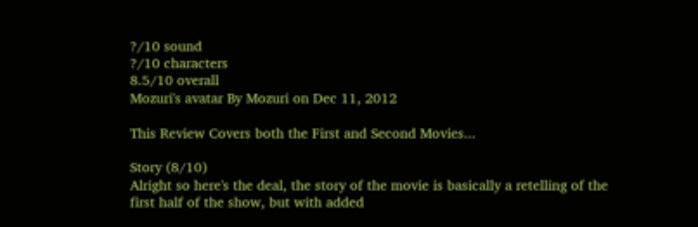?/10 sound
?/10 characters
8.5/10 overall
Mozuri's avatar By Mozuri on Dec 11, 2012

This Review Covers both the First and Second Movies...

Story (8/10)
Alright so here's the deal, the story of the movie is basically a retelling of the first half of the show, but with added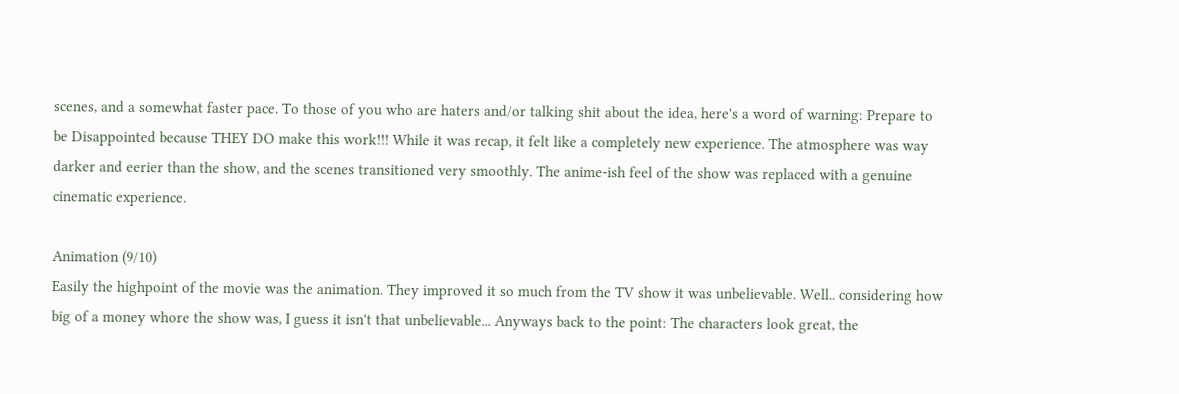scenes, and a somewhat faster pace. To those of you who are haters and/or talking shit about the idea, here's a word of warning: Prepare to be Disappointed because THEY DO make this work!!! While it was recap, it felt like a completely new experience. The atmosphere was way darker and eerier than the show, and the scenes transitioned very smoothly. The anime-ish feel of the show was replaced with a genuine cinematic experience.

Animation (9/10)
Easily the highpoint of the movie was the animation. They improved it so much from the TV show it was unbelievable. Well.. considering how big of a money whore the show was, I guess it isn't that unbelievable... Anyways back to the point: The characters look great, the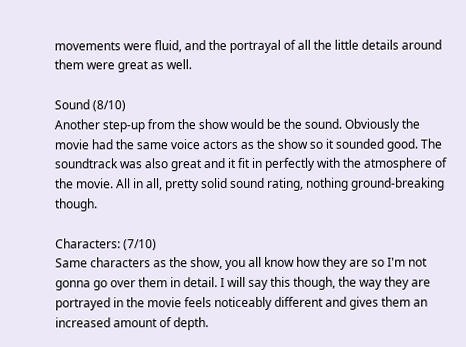movements were fluid, and the portrayal of all the little details around them were great as well.

Sound (8/10)
Another step-up from the show would be the sound. Obviously the movie had the same voice actors as the show so it sounded good. The soundtrack was also great and it fit in perfectly with the atmosphere of the movie. All in all, pretty solid sound rating, nothing ground-breaking though.

Characters: (7/10)
Same characters as the show, you all know how they are so I'm not gonna go over them in detail. I will say this though, the way they are portrayed in the movie feels noticeably different and gives them an increased amount of depth.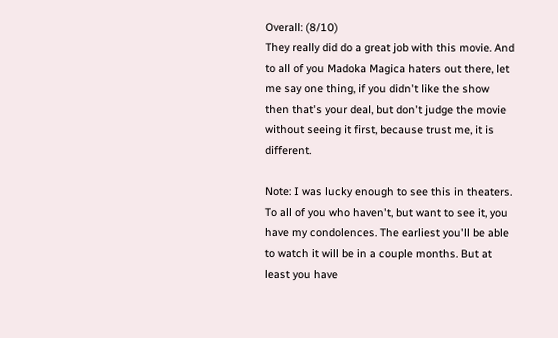Overall: (8/10)
They really did do a great job with this movie. And to all of you Madoka Magica haters out there, let me say one thing, if you didn't like the show then that's your deal, but don't judge the movie without seeing it first, because trust me, it is different.

Note: I was lucky enough to see this in theaters. To all of you who haven't, but want to see it, you have my condolences. The earliest you'll be able to watch it will be in a couple months. But at least you have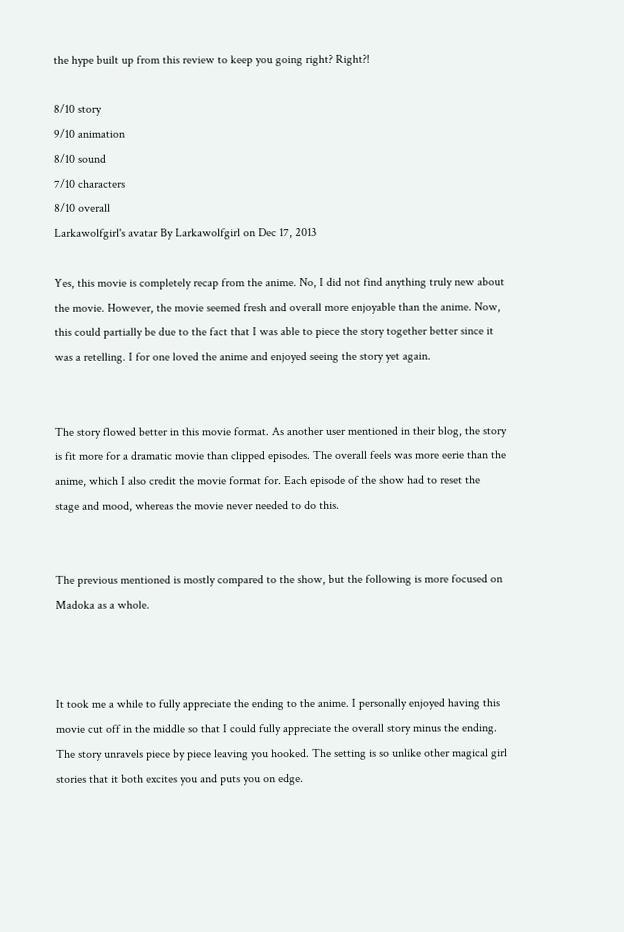the hype built up from this review to keep you going right? Right?!

8/10 story
9/10 animation
8/10 sound
7/10 characters
8/10 overall
Larkawolfgirl's avatar By Larkawolfgirl on Dec 17, 2013

Yes, this movie is completely recap from the anime. No, I did not find anything truly new about the movie. However, the movie seemed fresh and overall more enjoyable than the anime. Now, this could partially be due to the fact that I was able to piece the story together better since it was a retelling. I for one loved the anime and enjoyed seeing the story yet again.


The story flowed better in this movie format. As another user mentioned in their blog, the story is fit more for a dramatic movie than clipped episodes. The overall feels was more eerie than the anime, which I also credit the movie format for. Each episode of the show had to reset the stage and mood, whereas the movie never needed to do this.


The previous mentioned is mostly compared to the show, but the following is more focused on Madoka as a whole.



It took me a while to fully appreciate the ending to the anime. I personally enjoyed having this movie cut off in the middle so that I could fully appreciate the overall story minus the ending. The story unravels piece by piece leaving you hooked. The setting is so unlike other magical girl stories that it both excites you and puts you on edge.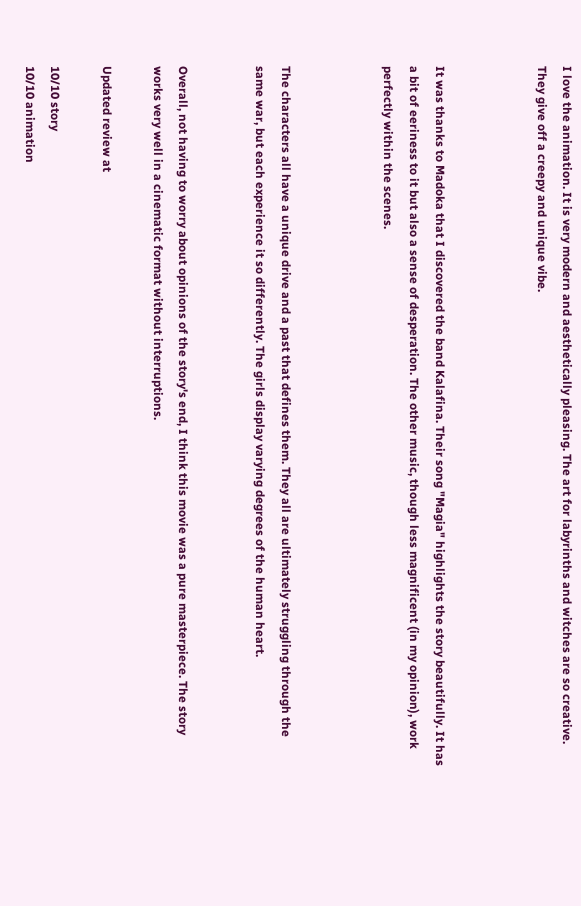I love the animation. It is very modern and aesthetically pleasing. The art for labyrinths and witches are so creative. They give off a creepy and unique vibe.



It was thanks to Madoka that I discovered the band Kalafina. Their song "Magia" highlights the story beautifully. It has a bit of eeriness to it but also a sense of desperation. The other music, though less magnificent (in my opinion), work perfectly within the scenes.



The characters all have a unique drive and a past that defines them. They all are ultimately struggling through the same war, but each experience it so differently. The girls display varying degrees of the human heart.


Overall, not having to worry about opinions of the story's end, I think this movie was a pure masterpiece. The story works very well in a cinematic format without interruptions.

Updated review at

10/10 story
10/10 animation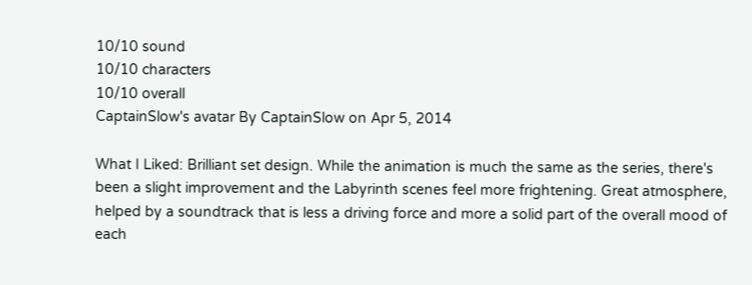10/10 sound
10/10 characters
10/10 overall
CaptainSlow's avatar By CaptainSlow on Apr 5, 2014

What I Liked: Brilliant set design. While the animation is much the same as the series, there's been a slight improvement and the Labyrinth scenes feel more frightening. Great atmosphere, helped by a soundtrack that is less a driving force and more a solid part of the overall mood of each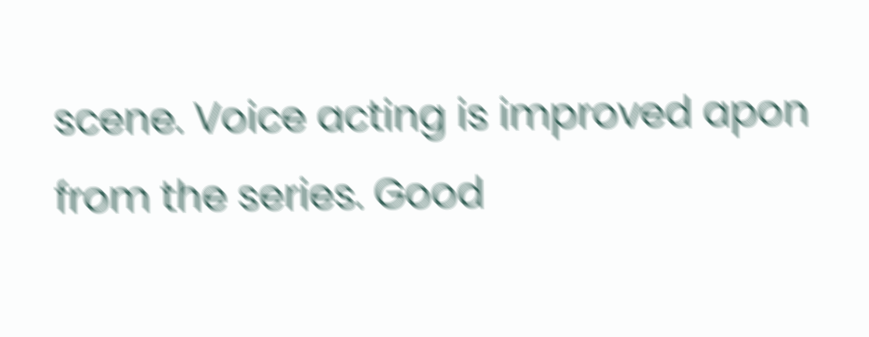scene. Voice acting is improved apon from the series. Good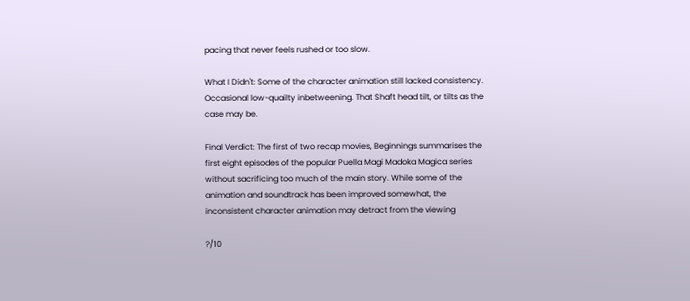pacing that never feels rushed or too slow.

What I Didn't: Some of the character animation still lacked consistency. Occasional low-quailty inbetweening. That Shaft head tilt, or tilts as the case may be.

Final Verdict: The first of two recap movies, Beginnings summarises the first eight episodes of the popular Puella Magi Madoka Magica series without sacrificing too much of the main story. While some of the animation and soundtrack has been improved somewhat, the inconsistent character animation may detract from the viewing

?/10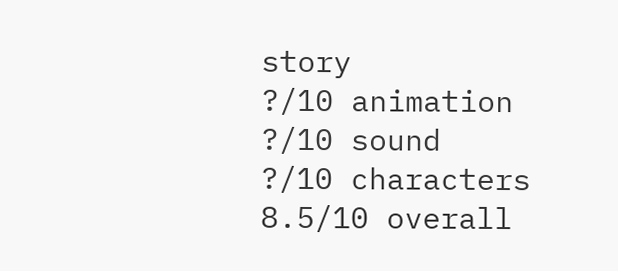story
?/10 animation
?/10 sound
?/10 characters
8.5/10 overall